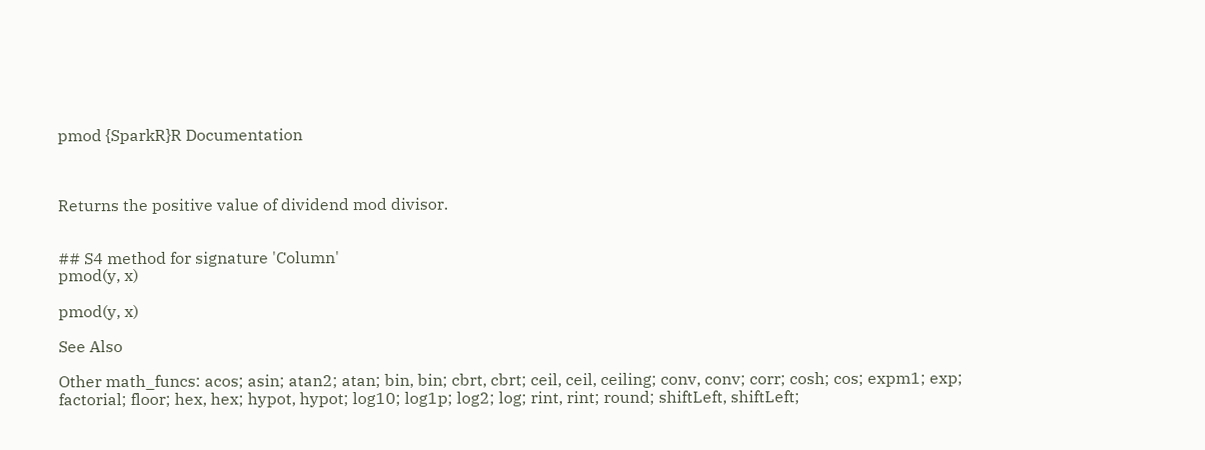pmod {SparkR}R Documentation



Returns the positive value of dividend mod divisor.


## S4 method for signature 'Column'
pmod(y, x)

pmod(y, x)

See Also

Other math_funcs: acos; asin; atan2; atan; bin, bin; cbrt, cbrt; ceil, ceil, ceiling; conv, conv; corr; cosh; cos; expm1; exp; factorial; floor; hex, hex; hypot, hypot; log10; log1p; log2; log; rint, rint; round; shiftLeft, shiftLeft;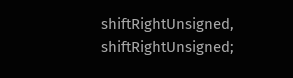shiftRightUnsigned, shiftRightUnsigned;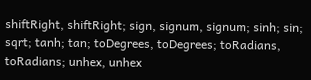shiftRight, shiftRight; sign, signum, signum; sinh; sin; sqrt; tanh; tan; toDegrees, toDegrees; toRadians, toRadians; unhex, unhex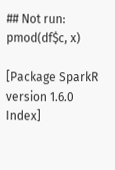## Not run: pmod(df$c, x)

[Package SparkR version 1.6.0 Index]